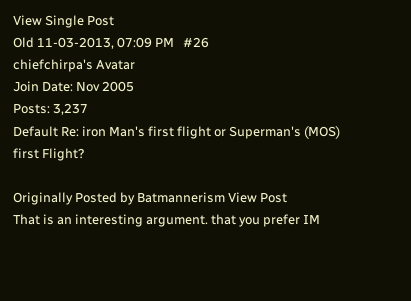View Single Post
Old 11-03-2013, 07:09 PM   #26
chiefchirpa's Avatar
Join Date: Nov 2005
Posts: 3,237
Default Re: iron Man's first flight or Superman's (MOS) first Flight?

Originally Posted by Batmannerism View Post
That is an interesting argument. that you prefer IM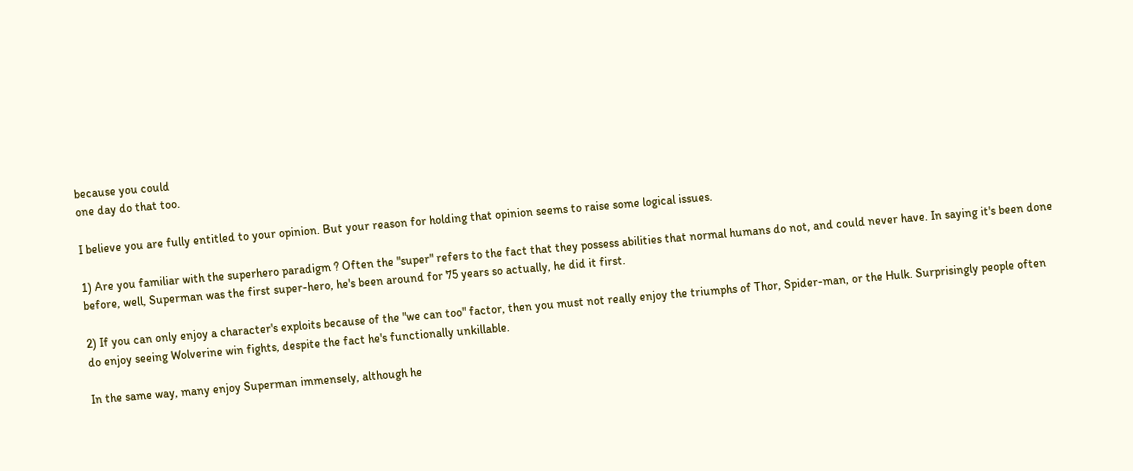because you could
one day do that too.

I believe you are fully entitled to your opinion. But your reason for holding that opinion seems to raise some logical issues.

1) Are you familiar with the superhero paradigm ? Often the "super" refers to the fact that they possess abilities that normal humans do not, and could never have. In saying it's been done before, well, Superman was the first super-hero, he's been around for 75 years so actually, he did it first.

2) If you can only enjoy a character's exploits because of the "we can too" factor, then you must not really enjoy the triumphs of Thor, Spider-man, or the Hulk. Surprisingly people often do enjoy seeing Wolverine win fights, despite the fact he's functionally unkillable.

In the same way, many enjoy Superman immensely, although he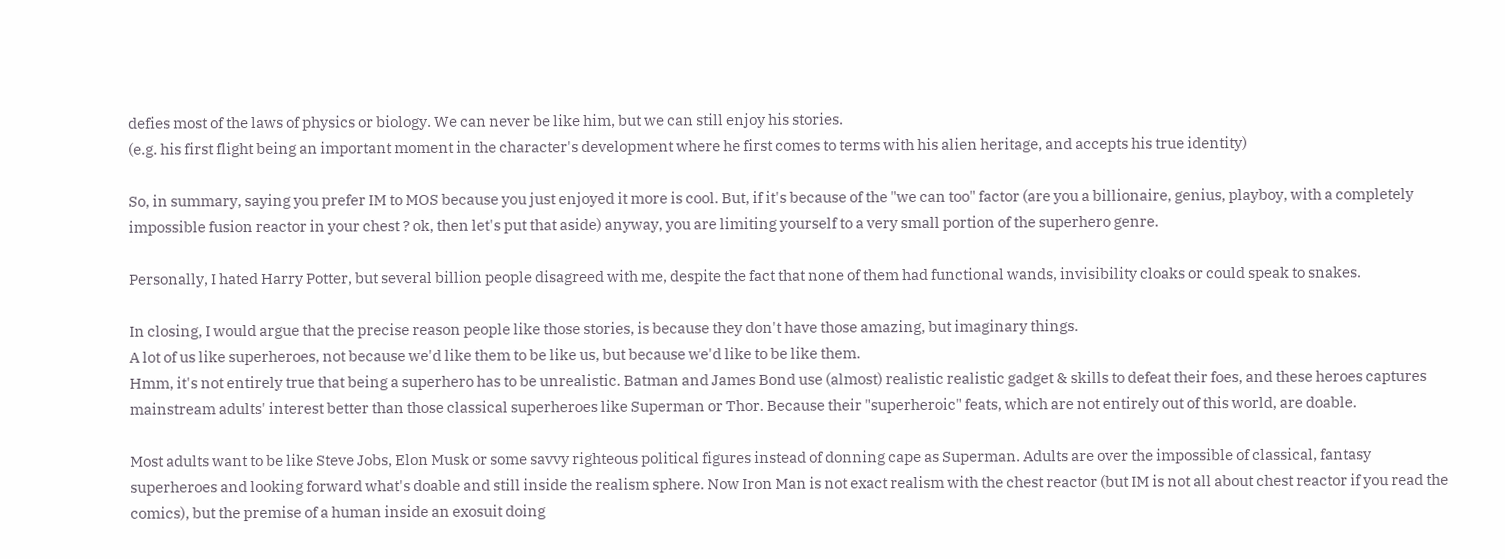defies most of the laws of physics or biology. We can never be like him, but we can still enjoy his stories.
(e.g. his first flight being an important moment in the character's development where he first comes to terms with his alien heritage, and accepts his true identity)

So, in summary, saying you prefer IM to MOS because you just enjoyed it more is cool. But, if it's because of the "we can too" factor (are you a billionaire, genius, playboy, with a completely impossible fusion reactor in your chest ? ok, then let's put that aside) anyway, you are limiting yourself to a very small portion of the superhero genre.

Personally, I hated Harry Potter, but several billion people disagreed with me, despite the fact that none of them had functional wands, invisibility cloaks or could speak to snakes.

In closing, I would argue that the precise reason people like those stories, is because they don't have those amazing, but imaginary things.
A lot of us like superheroes, not because we'd like them to be like us, but because we'd like to be like them.
Hmm, it's not entirely true that being a superhero has to be unrealistic. Batman and James Bond use (almost) realistic realistic gadget & skills to defeat their foes, and these heroes captures mainstream adults' interest better than those classical superheroes like Superman or Thor. Because their "superheroic" feats, which are not entirely out of this world, are doable.

Most adults want to be like Steve Jobs, Elon Musk or some savvy righteous political figures instead of donning cape as Superman. Adults are over the impossible of classical, fantasy superheroes and looking forward what's doable and still inside the realism sphere. Now Iron Man is not exact realism with the chest reactor (but IM is not all about chest reactor if you read the comics), but the premise of a human inside an exosuit doing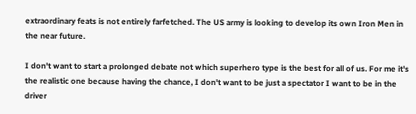extraordinary feats is not entirely farfetched. The US army is looking to develop its own Iron Men in the near future.

I don't want to start a prolonged debate not which superhero type is the best for all of us. For me it's the realistic one because having the chance, I don't want to be just a spectator I want to be in the driver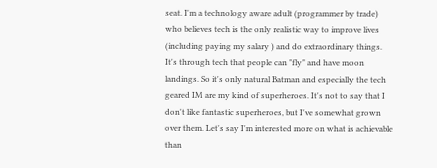seat. I'm a technology aware adult (programmer by trade) who believes tech is the only realistic way to improve lives (including paying my salary ) and do extraordinary things. It's through tech that people can "fly" and have moon landings. So it's only natural Batman and especially the tech geared IM are my kind of superheroes. It's not to say that I don't like fantastic superheroes, but I've somewhat grown over them. Let's say I'm interested more on what is achievable than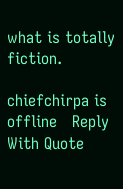what is totally fiction.

chiefchirpa is offline   Reply With Quote